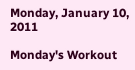Monday, January 10, 2011

Monday's Workout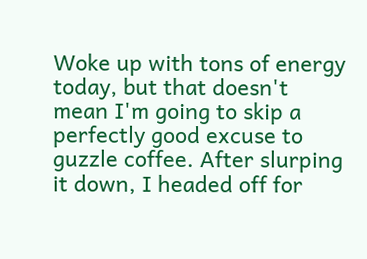Woke up with tons of energy today, but that doesn't mean I'm going to skip a perfectly good excuse to guzzle coffee. After slurping it down, I headed off for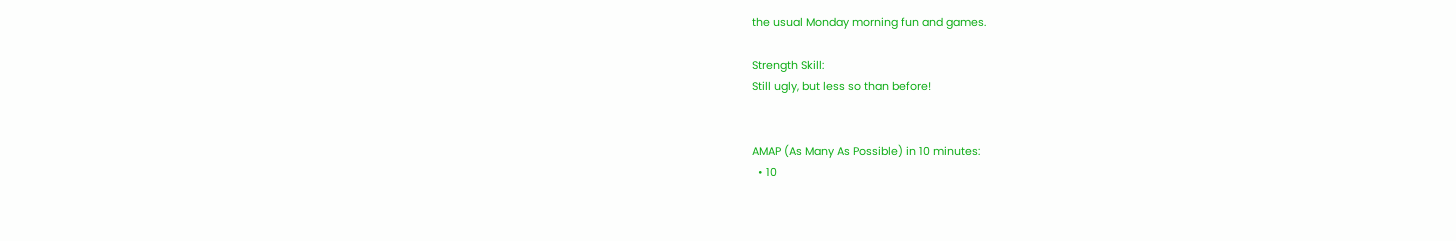the usual Monday morning fun and games.

Strength Skill:
Still ugly, but less so than before!


AMAP (As Many As Possible) in 10 minutes:
  • 10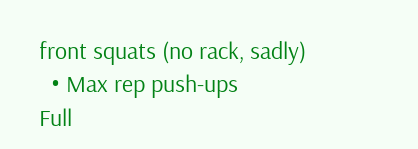front squats (no rack, sadly)
  • Max rep push-ups
Full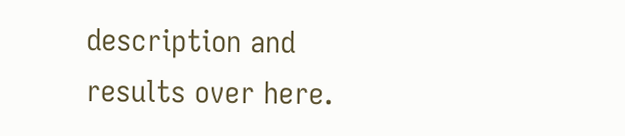description and results over here.